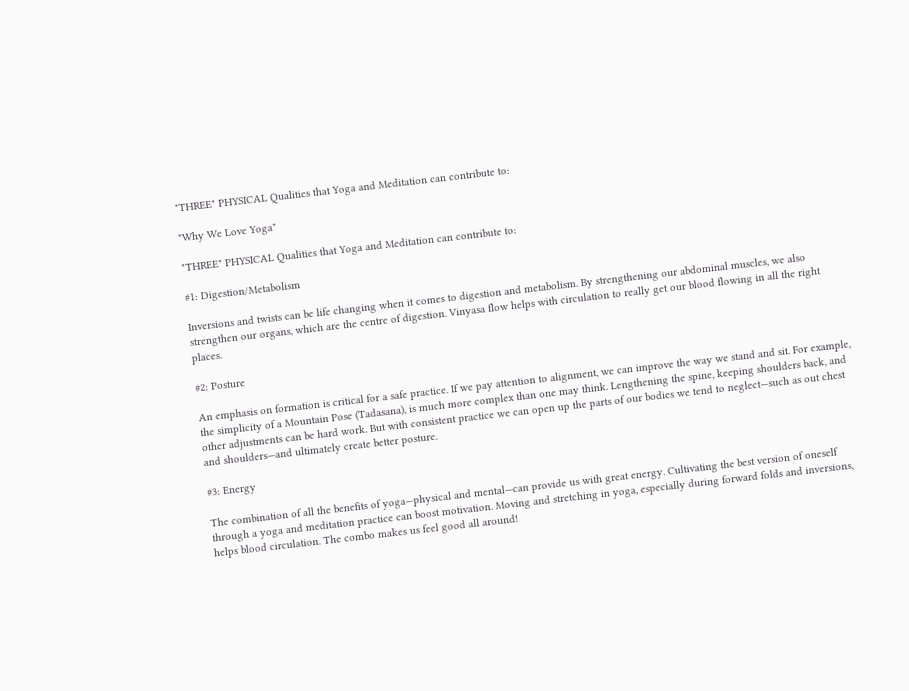"THREE" PHYSICAL Qualities that Yoga and Meditation can contribute to:

"Why We Love Yoga"

"THREE" PHYSICAL Qualities that Yoga and Meditation can contribute to:

#1: Digestion/Metabolism

Inversions and twists can be life changing when it comes to digestion and metabolism. By strengthening our abdominal muscles, we also strengthen our organs, which are the centre of digestion. Vinyasa flow helps with circulation to really get our blood flowing in all the right places.

#2: Posture

An emphasis on formation is critical for a safe practice. If we pay attention to alignment, we can improve the way we stand and sit. For example, the simplicity of a Mountain Pose (Tadasana), is much more complex than one may think. Lengthening the spine, keeping shoulders back, and other adjustments can be hard work. But with consistent practice we can open up the parts of our bodies we tend to neglect—such as out chest and shoulders—and ultimately create better posture.

#3: Energy

The combination of all the benefits of yoga—physical and mental—can provide us with great energy. Cultivating the best version of oneself through a yoga and meditation practice can boost motivation. Moving and stretching in yoga, especially during forward folds and inversions, helps blood circulation. The combo makes us feel good all around!